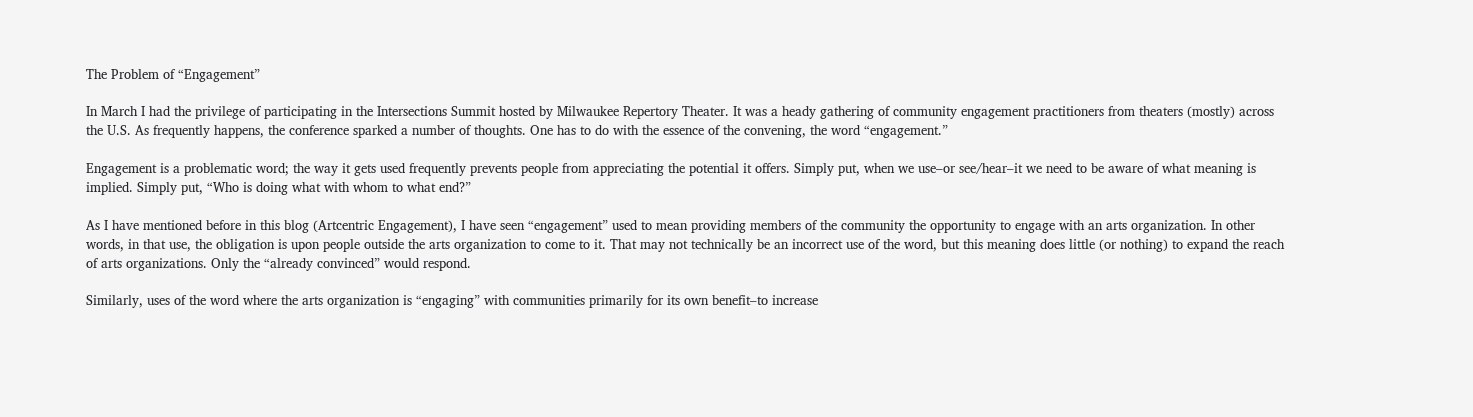The Problem of “Engagement”

In March I had the privilege of participating in the Intersections Summit hosted by Milwaukee Repertory Theater. It was a heady gathering of community engagement practitioners from theaters (mostly) across the U.S. As frequently happens, the conference sparked a number of thoughts. One has to do with the essence of the convening, the word “engagement.”

Engagement is a problematic word; the way it gets used frequently prevents people from appreciating the potential it offers. Simply put, when we use–or see/hear–it we need to be aware of what meaning is implied. Simply put, “Who is doing what with whom to what end?”

As I have mentioned before in this blog (Artcentric Engagement), I have seen “engagement” used to mean providing members of the community the opportunity to engage with an arts organization. In other words, in that use, the obligation is upon people outside the arts organization to come to it. That may not technically be an incorrect use of the word, but this meaning does little (or nothing) to expand the reach of arts organizations. Only the “already convinced” would respond.

Similarly, uses of the word where the arts organization is “engaging” with communities primarily for its own benefit–to increase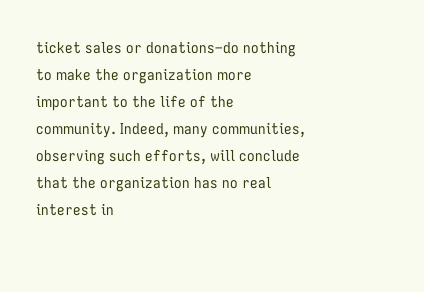ticket sales or donations–do nothing to make the organization more important to the life of the community. Indeed, many communities, observing such efforts, will conclude that the organization has no real interest in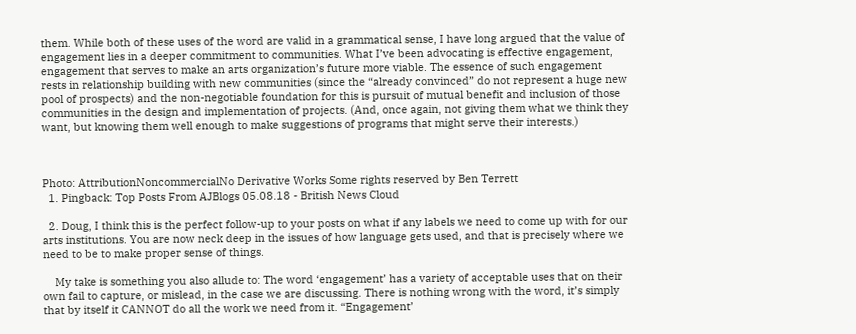them. While both of these uses of the word are valid in a grammatical sense, I have long argued that the value of engagement lies in a deeper commitment to communities. What I’ve been advocating is effective engagement, engagement that serves to make an arts organization’s future more viable. The essence of such engagement rests in relationship building with new communities (since the “already convinced” do not represent a huge new pool of prospects) and the non-negotiable foundation for this is pursuit of mutual benefit and inclusion of those communities in the design and implementation of projects. (And, once again, not giving them what we think they want, but knowing them well enough to make suggestions of programs that might serve their interests.)



Photo: AttributionNoncommercialNo Derivative Works Some rights reserved by Ben Terrett
  1. Pingback: Top Posts From AJBlogs 05.08.18 - British News Cloud

  2. Doug, I think this is the perfect follow-up to your posts on what if any labels we need to come up with for our arts institutions. You are now neck deep in the issues of how language gets used, and that is precisely where we need to be to make proper sense of things.

    My take is something you also allude to: The word ‘engagement’ has a variety of acceptable uses that on their own fail to capture, or mislead, in the case we are discussing. There is nothing wrong with the word, it’s simply that by itself it CANNOT do all the work we need from it. “Engagement’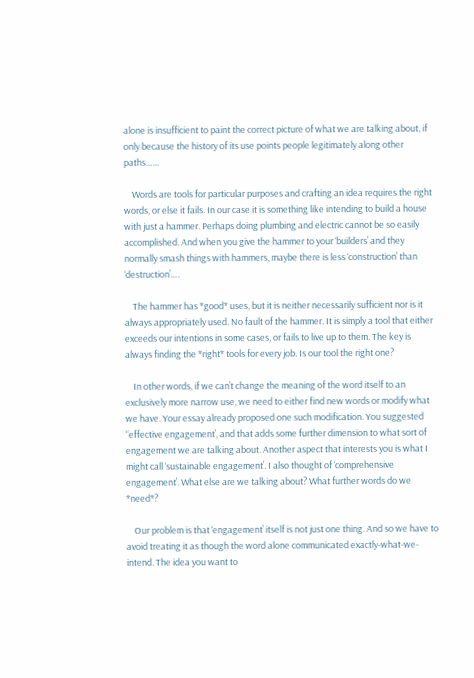alone is insufficient to paint the correct picture of what we are talking about, if only because the history of its use points people legitimately along other paths……

    Words are tools for particular purposes and crafting an idea requires the right words, or else it fails. In our case it is something like intending to build a house with just a hammer. Perhaps doing plumbing and electric cannot be so easily accomplished. And when you give the hammer to your ‘builders’ and they normally smash things with hammers, maybe there is less ‘construction’ than ‘destruction’….

    The hammer has *good* uses, but it is neither necessarily sufficient nor is it always appropriately used. No fault of the hammer. It is simply a tool that either exceeds our intentions in some cases, or fails to live up to them. The key is always finding the *right* tools for every job. Is our tool the right one?

    In other words, if we can’t change the meaning of the word itself to an exclusively more narrow use, we need to either find new words or modify what we have. Your essay already proposed one such modification. You suggested “effective engagement’, and that adds some further dimension to what sort of engagement we are talking about. Another aspect that interests you is what I might call ‘sustainable engagement’. I also thought of ‘comprehensive engagement’. What else are we talking about? What further words do we *need*?

    Our problem is that ‘engagement’ itself is not just one thing. And so we have to avoid treating it as though the word alone communicated exactly-what-we-intend. The idea you want to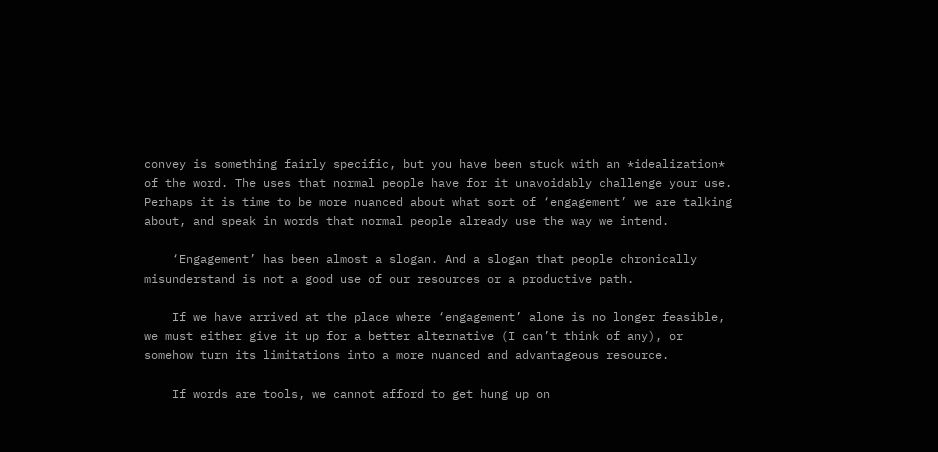convey is something fairly specific, but you have been stuck with an *idealization* of the word. The uses that normal people have for it unavoidably challenge your use. Perhaps it is time to be more nuanced about what sort of ‘engagement’ we are talking about, and speak in words that normal people already use the way we intend.

    ‘Engagement’ has been almost a slogan. And a slogan that people chronically misunderstand is not a good use of our resources or a productive path.

    If we have arrived at the place where ‘engagement’ alone is no longer feasible, we must either give it up for a better alternative (I can’t think of any), or somehow turn its limitations into a more nuanced and advantageous resource.

    If words are tools, we cannot afford to get hung up on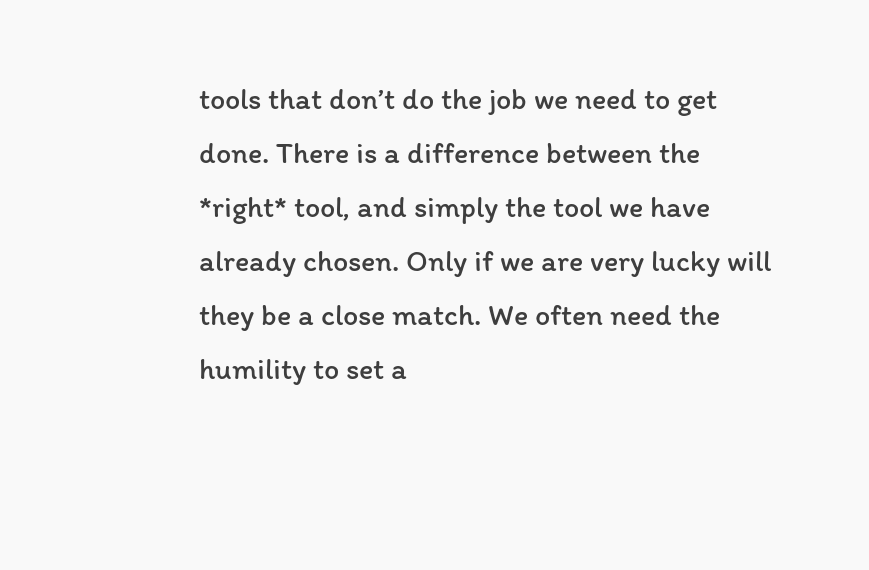tools that don’t do the job we need to get done. There is a difference between the *right* tool, and simply the tool we have already chosen. Only if we are very lucky will they be a close match. We often need the humility to set a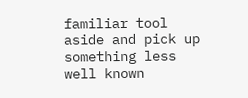familiar tool aside and pick up something less well known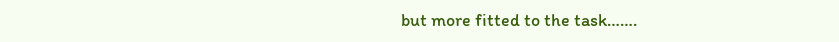but more fitted to the task…….